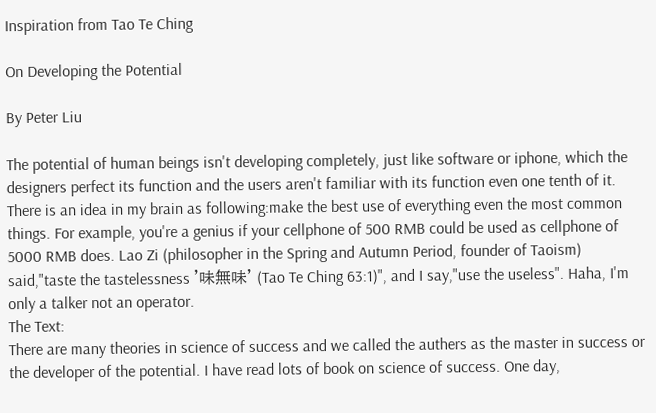Inspiration from Tao Te Ching

On Developing the Potential

By Peter Liu

The potential of human beings isn't developing completely, just like software or iphone, which the designers perfect its function and the users aren't familiar with its function even one tenth of it. There is an idea in my brain as following:make the best use of everything even the most common things. For example, you're a genius if your cellphone of 500 RMB could be used as cellphone of 5000 RMB does. Lao Zi (philosopher in the Spring and Autumn Period, founder of Taoism) said,"taste the tastelessness '味無味' (Tao Te Ching 63:1)", and I say,"use the useless". Haha, I'm only a talker not an operator.
The Text:
There are many theories in science of success and we called the authers as the master in success or the developer of the potential. I have read lots of book on science of success. One day,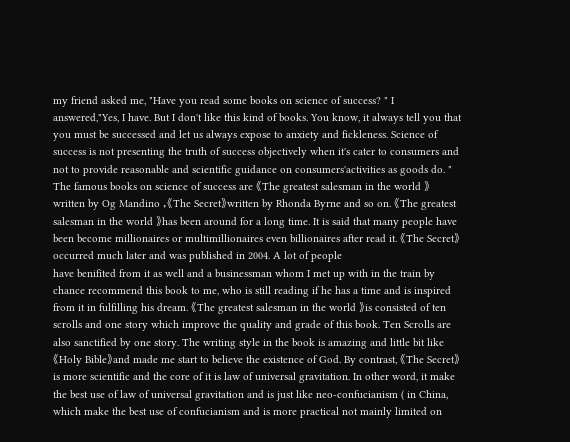my friend asked me, "Have you read some books on science of success? " I answered,"Yes, I have. But I don't like this kind of books. You know, it always tell you that you must be successed and let us always expose to anxiety and fickleness. Science of success is not presenting the truth of success objectively when it's cater to consumers and not to provide reasonable and scientific guidance on consumers'activities as goods do. " The famous books on science of success are 《The greatest salesman in the world 》written by Og Mandino ,《The Secret》written by Rhonda Byrne and so on. 《The greatest salesman in the world 》has been around for a long time. It is said that many people have been become millionaires or multimillionaires even billionaires after read it. 《The Secret》occurred much later and was published in 2004. A lot of people
have benifited from it as well and a businessman whom I met up with in the train by chance recommend this book to me, who is still reading if he has a time and is inspired from it in fulfilling his dream. 《The greatest salesman in the world 》is consisted of ten scrolls and one story which improve the quality and grade of this book. Ten Scrolls are also sanctified by one story. The writing style in the book is amazing and little bit like《Holy Bible》and made me start to believe the existence of God. By contrast, 《The Secret》is more scientific and the core of it is law of universal gravitation. In other word, it make the best use of law of universal gravitation and is just like neo-confucianism ( in China, which make the best use of confucianism and is more practical not mainly limited on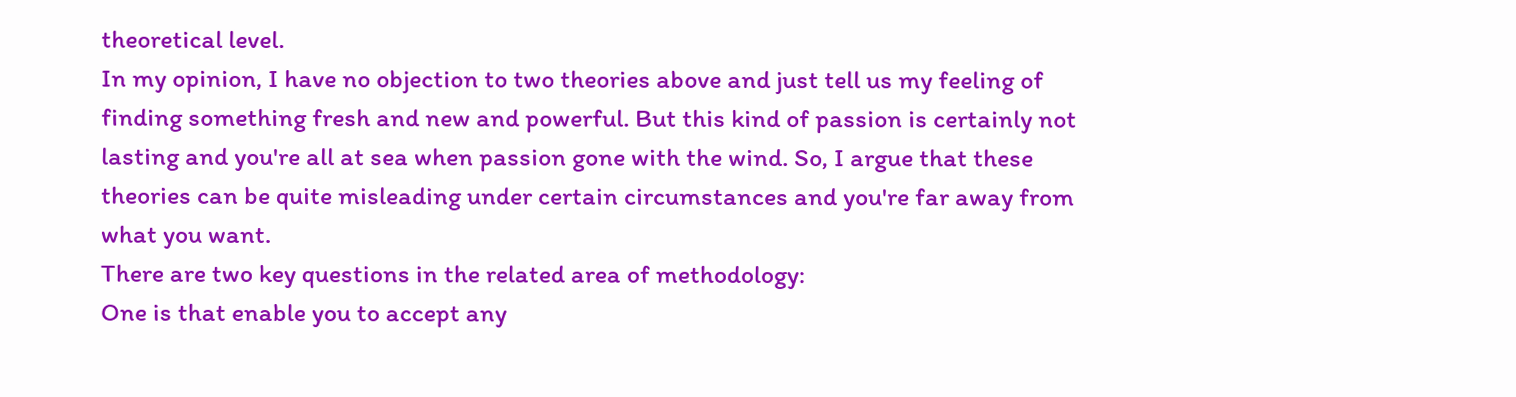theoretical level.
In my opinion, I have no objection to two theories above and just tell us my feeling of finding something fresh and new and powerful. But this kind of passion is certainly not lasting and you're all at sea when passion gone with the wind. So, I argue that these theories can be quite misleading under certain circumstances and you're far away from what you want.
There are two key questions in the related area of methodology:
One is that enable you to accept any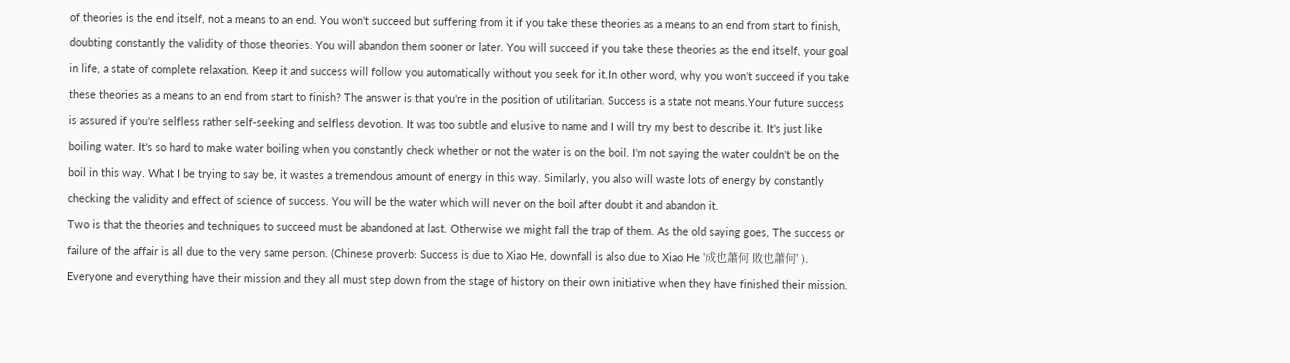of theories is the end itself, not a means to an end. You won't succeed but suffering from it if you take these theories as a means to an end from start to finish, doubting constantly the validity of those theories. You will abandon them sooner or later. You will succeed if you take these theories as the end itself, your goal in life, a state of complete relaxation. Keep it and success will follow you automatically without you seek for it.In other word, why you won't succeed if you take these theories as a means to an end from start to finish? The answer is that you're in the position of utilitarian. Success is a state not means.Your future success is assured if you're selfless rather self-seeking and selfless devotion. It was too subtle and elusive to name and I will try my best to describe it. It's just like boiling water. It's so hard to make water boiling when you constantly check whether or not the water is on the boil. I'm not saying the water couldn't be on the boil in this way. What I be trying to say be, it wastes a tremendous amount of energy in this way. Similarly, you also will waste lots of energy by constantly checking the validity and effect of science of success. You will be the water which will never on the boil after doubt it and abandon it.
Two is that the theories and techniques to succeed must be abandoned at last. Otherwise we might fall the trap of them. As the old saying goes, The success or failure of the affair is all due to the very same person. (Chinese proverb: Success is due to Xiao He, downfall is also due to Xiao He '成也蕭何 敗也蕭何' ). Everyone and everything have their mission and they all must step down from the stage of history on their own initiative when they have finished their mission.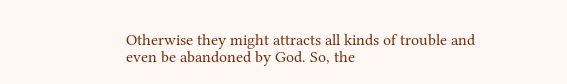Otherwise they might attracts all kinds of trouble and even be abandoned by God. So, the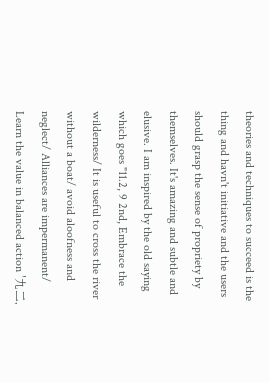theories and techniques to succeed is the thing and havn't initiative and the users should grasp the sense of propriety by themselves. It's amazing and subtle and elusive. I am inspired by the old saying which goes "11.2, 9 2nd, Embrace the wilderness/ It is useful to cross the river without a boat/ avoid aloofness and neglect/ Alliances are impermanent/ Learn the value in balanced action '九二,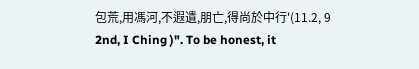包荒,用馮河,不遐遺,朋亡,得尚於中行'(11.2, 9 2nd, I Ching )". To be honest, it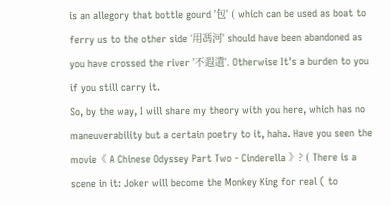is an allegory that bottle gourd '包' ( which can be used as boat to ferry us to the other side ‘用馮河' should have been abandoned as you have crossed the river '不遐遺'. Otherwise It's a burden to you if you still carry it.
So, by the way, I will share my theory with you here, which has no maneuverability but a certain poetry to it, haha. Have you seen the movie《 A Chinese Odyssey Part Two - Cinderella 》? ( There is a scene in it: Joker will become the Monkey King for real ( to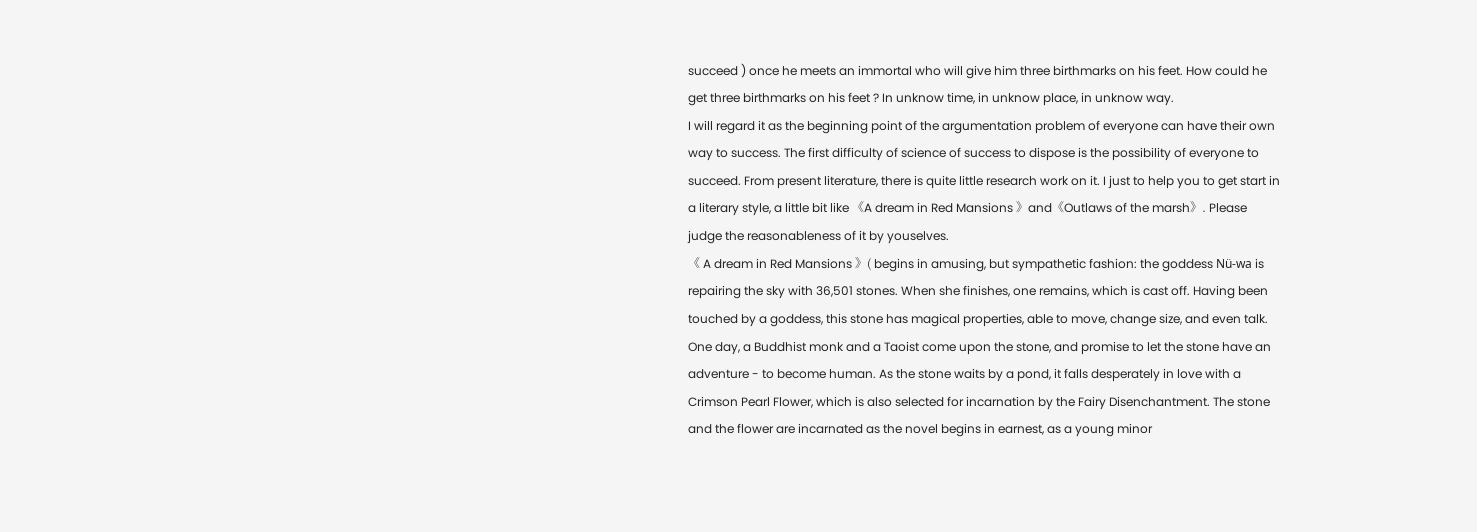succeed ) once he meets an immortal who will give him three birthmarks on his feet. How could he get three birthmarks on his feet ? In unknow time, in unknow place, in unknow way.
I will regard it as the beginning point of the argumentation problem of everyone can have their own way to success. The first difficulty of science of success to dispose is the possibility of everyone to succeed. From present literature, there is quite little research work on it. I just to help you to get start in a literary style, a little bit like 《A dream in Red Mansions 》and《Outlaws of the marsh》. Please judge the reasonableness of it by youselves.
《 A dream in Red Mansions 》( begins in amusing, but sympathetic fashion: the goddess Nü-wa is repairing the sky with 36,501 stones. When she finishes, one remains, which is cast off. Having been touched by a goddess, this stone has magical properties, able to move, change size, and even talk. One day, a Buddhist monk and a Taoist come upon the stone, and promise to let the stone have an adventure - to become human. As the stone waits by a pond, it falls desperately in love with a Crimson Pearl Flower, which is also selected for incarnation by the Fairy Disenchantment. The stone and the flower are incarnated as the novel begins in earnest, as a young minor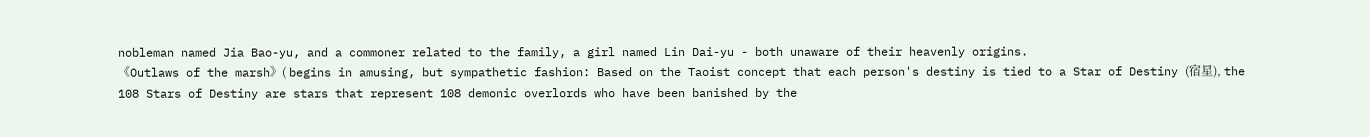nobleman named Jia Bao-yu, and a commoner related to the family, a girl named Lin Dai-yu - both unaware of their heavenly origins.
《Outlaws of the marsh》( begins in amusing, but sympathetic fashion: Based on the Taoist concept that each person's destiny is tied to a Star of Destiny (宿星), the 108 Stars of Destiny are stars that represent 108 demonic overlords who have been banished by the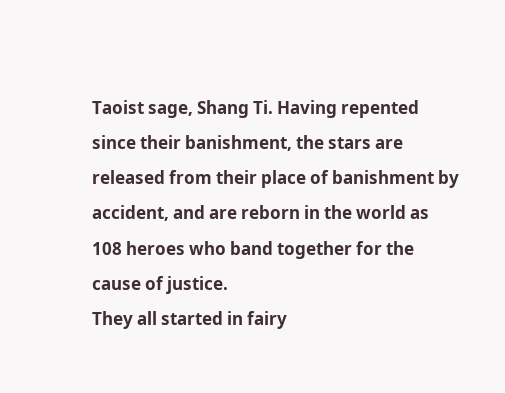Taoist sage, Shang Ti. Having repented since their banishment, the stars are released from their place of banishment by accident, and are reborn in the world as 108 heroes who band together for the cause of justice.
They all started in fairy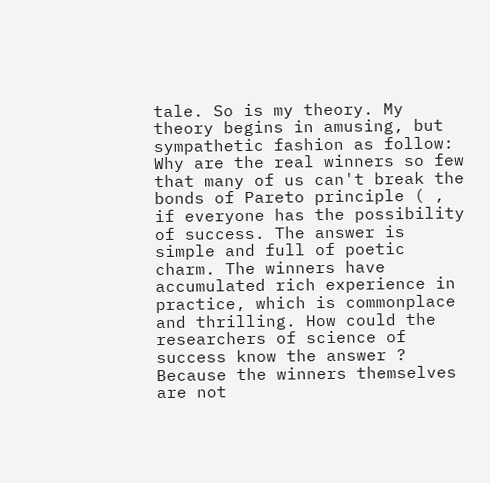tale. So is my theory. My theory begins in amusing, but sympathetic fashion as follow:
Why are the real winners so few that many of us can't break the bonds of Pareto principle ( , if everyone has the possibility of success. The answer is simple and full of poetic charm. The winners have accumulated rich experience in practice, which is commonplace and thrilling. How could the researchers of science of success know the answer ? Because the winners themselves are not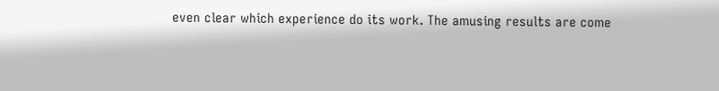even clear which experience do its work. The amusing results are come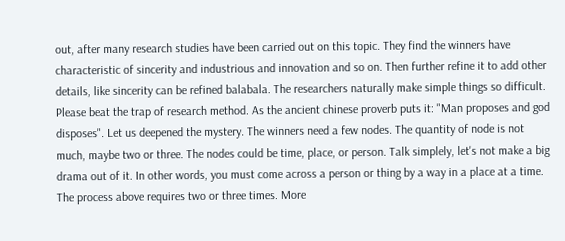out, after many research studies have been carried out on this topic. They find the winners have characteristic of sincerity and industrious and innovation and so on. Then further refine it to add other details, like sincerity can be refined balabala. The researchers naturally make simple things so difficult.
Please beat the trap of research method. As the ancient chinese proverb puts it: "Man proposes and god disposes". Let us deepened the mystery. The winners need a few nodes. The quantity of node is not much, maybe two or three. The nodes could be time, place, or person. Talk simplely, let's not make a big drama out of it. In other words, you must come across a person or thing by a way in a place at a time. The process above requires two or three times. More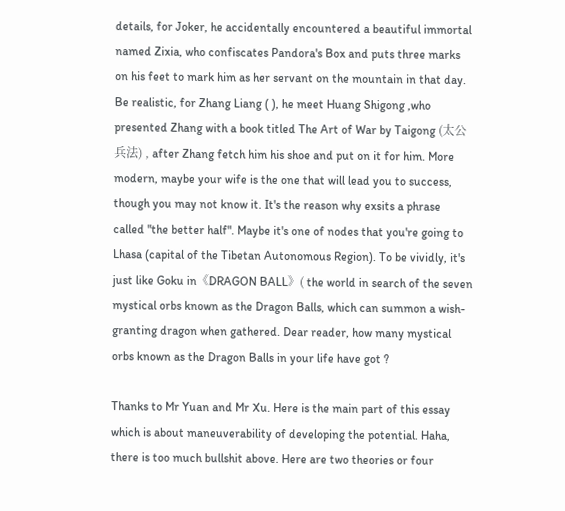details, for Joker, he accidentally encountered a beautiful immortal named Zixia, who confiscates Pandora's Box and puts three marks on his feet to mark him as her servant on the mountain in that day. Be realistic, for Zhang Liang ( ), he meet Huang Shigong ,who presented Zhang with a book titled The Art of War by Taigong (太公兵法) , after Zhang fetch him his shoe and put on it for him. More modern, maybe your wife is the one that will lead you to success, though you may not know it. It's the reason why exsits a phrase called "the better half". Maybe it's one of nodes that you're going to Lhasa (capital of the Tibetan Autonomous Region). To be vividly, it's just like Goku in《DRAGON BALL》( the world in search of the seven mystical orbs known as the Dragon Balls, which can summon a wish-granting dragon when gathered. Dear reader, how many mystical orbs known as the Dragon Balls in your life have got ?

Thanks to Mr Yuan and Mr Xu. Here is the main part of this essay which is about maneuverability of developing the potential. Haha, there is too much bullshit above. Here are two theories or four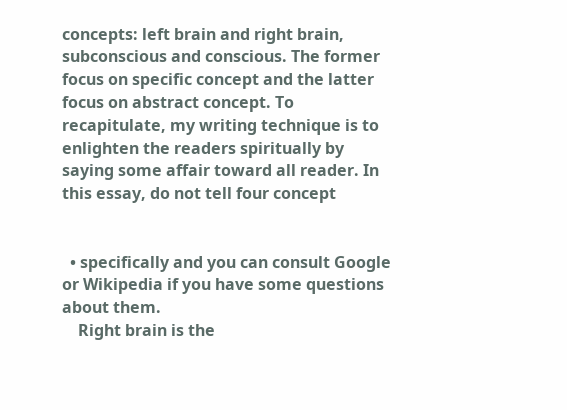concepts: left brain and right brain, subconscious and conscious. The former focus on specific concept and the latter focus on abstract concept. To recapitulate, my writing technique is to enlighten the readers spiritually by saying some affair toward all reader. In this essay, do not tell four concept


  • specifically and you can consult Google or Wikipedia if you have some questions about them.
    Right brain is the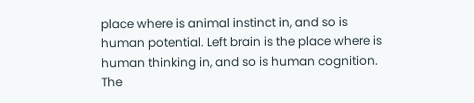place where is animal instinct in, and so is human potential. Left brain is the place where is human thinking in, and so is human cognition. The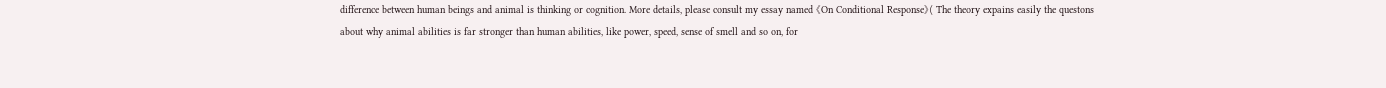difference between human beings and animal is thinking or cognition. More details, please consult my essay named 《On Conditional Response》( The theory expains easily the questons about why animal abilities is far stronger than human abilities, like power, speed, sense of smell and so on, for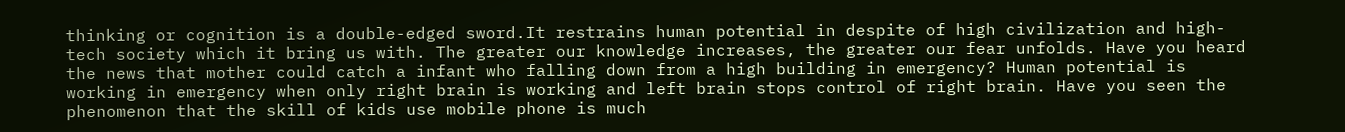thinking or cognition is a double-edged sword.It restrains human potential in despite of high civilization and high-tech society which it bring us with. The greater our knowledge increases, the greater our fear unfolds. Have you heard the news that mother could catch a infant who falling down from a high building in emergency? Human potential is working in emergency when only right brain is working and left brain stops control of right brain. Have you seen the phenomenon that the skill of kids use mobile phone is much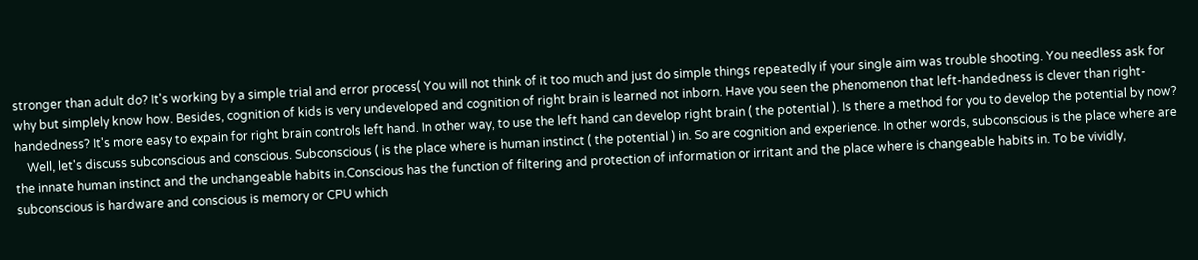stronger than adult do? It's working by a simple trial and error process( You will not think of it too much and just do simple things repeatedly if your single aim was trouble shooting. You needless ask for why but simplely know how. Besides, cognition of kids is very undeveloped and cognition of right brain is learned not inborn. Have you seen the phenomenon that left-handedness is clever than right-handedness? It's more easy to expain for right brain controls left hand. In other way, to use the left hand can develop right brain ( the potential ). Is there a method for you to develop the potential by now?
    Well, let's discuss subconscious and conscious. Subconscious ( is the place where is human instinct ( the potential ) in. So are cognition and experience. In other words, subconscious is the place where are the innate human instinct and the unchangeable habits in.Conscious has the function of filtering and protection of information or irritant and the place where is changeable habits in. To be vividly, subconscious is hardware and conscious is memory or CPU which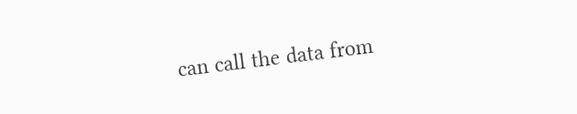can call the data from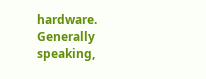hardware. Generally speaking,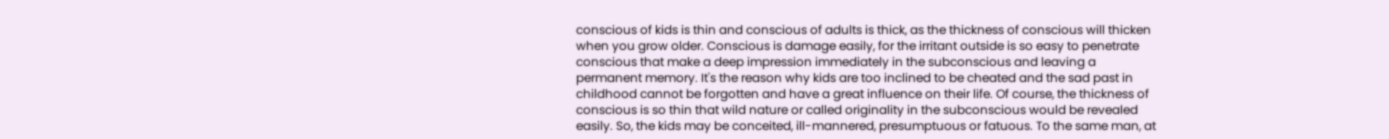conscious of kids is thin and conscious of adults is thick, as the thickness of conscious will thicken when you grow older. Conscious is damage easily, for the irritant outside is so easy to penetrate conscious that make a deep impression immediately in the subconscious and leaving a permanent memory. It's the reason why kids are too inclined to be cheated and the sad past in childhood cannot be forgotten and have a great influence on their life. Of course, the thickness of conscious is so thin that wild nature or called originality in the subconscious would be revealed easily. So, the kids may be conceited, ill-mannered, presumptuous or fatuous. To the same man, at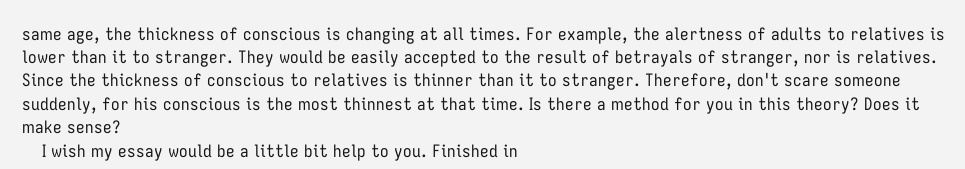same age, the thickness of conscious is changing at all times. For example, the alertness of adults to relatives is lower than it to stranger. They would be easily accepted to the result of betrayals of stranger, nor is relatives. Since the thickness of conscious to relatives is thinner than it to stranger. Therefore, don't scare someone suddenly, for his conscious is the most thinnest at that time. Is there a method for you in this theory? Does it make sense?
    I wish my essay would be a little bit help to you. Finished in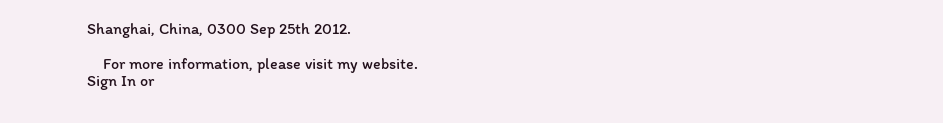Shanghai, China, 0300 Sep 25th 2012.

    For more information, please visit my website.
Sign In or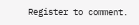Register to comment.